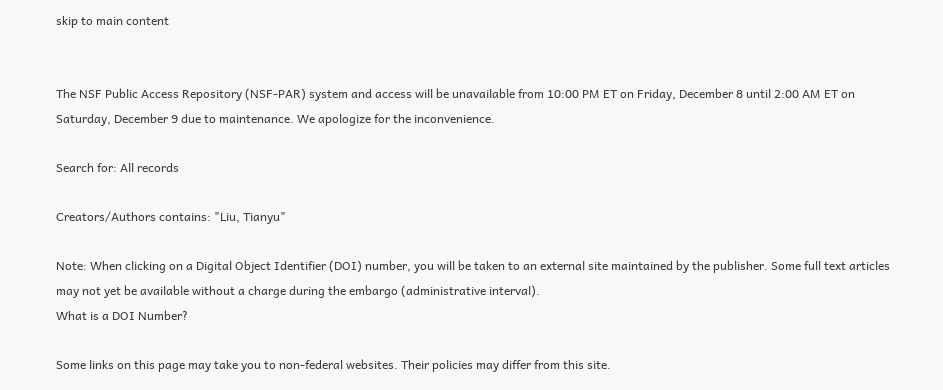skip to main content


The NSF Public Access Repository (NSF-PAR) system and access will be unavailable from 10:00 PM ET on Friday, December 8 until 2:00 AM ET on Saturday, December 9 due to maintenance. We apologize for the inconvenience.

Search for: All records

Creators/Authors contains: "Liu, Tianyu"

Note: When clicking on a Digital Object Identifier (DOI) number, you will be taken to an external site maintained by the publisher. Some full text articles may not yet be available without a charge during the embargo (administrative interval).
What is a DOI Number?

Some links on this page may take you to non-federal websites. Their policies may differ from this site.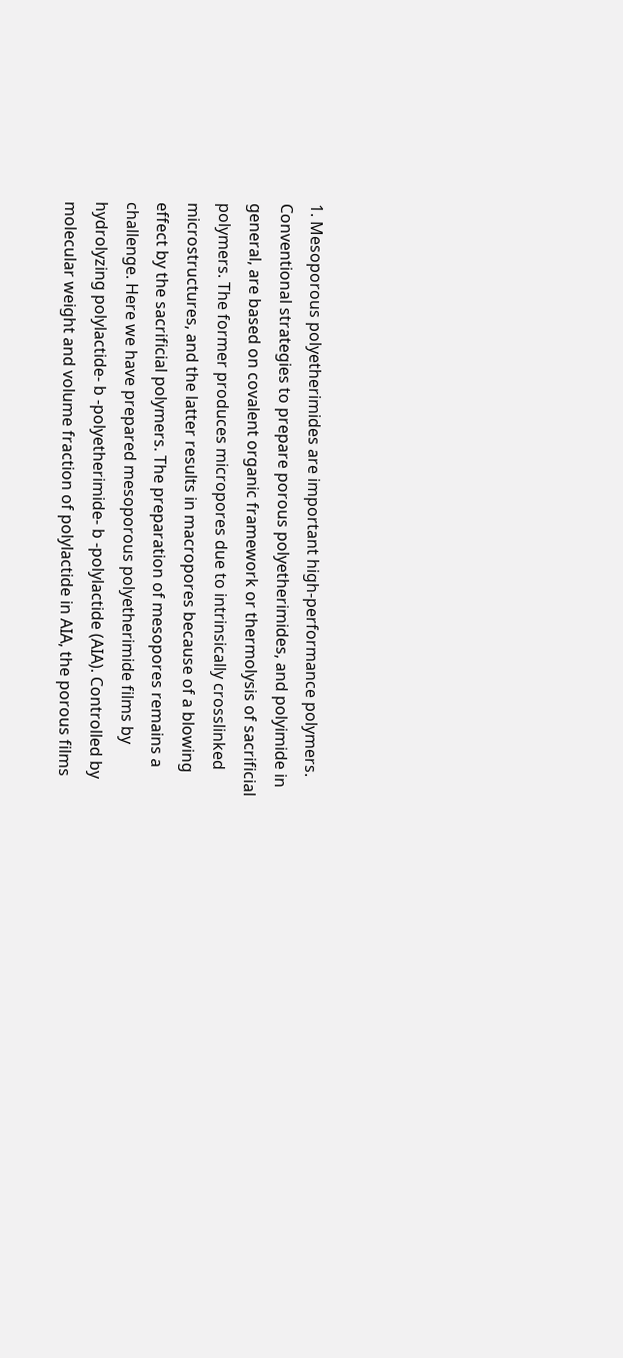1. Mesoporous polyetherimides are important high-performance polymers. Conventional strategies to prepare porous polyetherimides, and polyimide in general, are based on covalent organic framework or thermolysis of sacrificial polymers. The former produces micropores due to intrinsically crosslinked microstructures, and the latter results in macropores because of a blowing effect by the sacrificial polymers. The preparation of mesopores remains a challenge. Here we have prepared mesoporous polyetherimide films by hydrolyzing polylactide- b -polyetherimide- b -polylactide (AIA). Controlled by molecular weight and volume fraction of polylactide in AIA, the porous films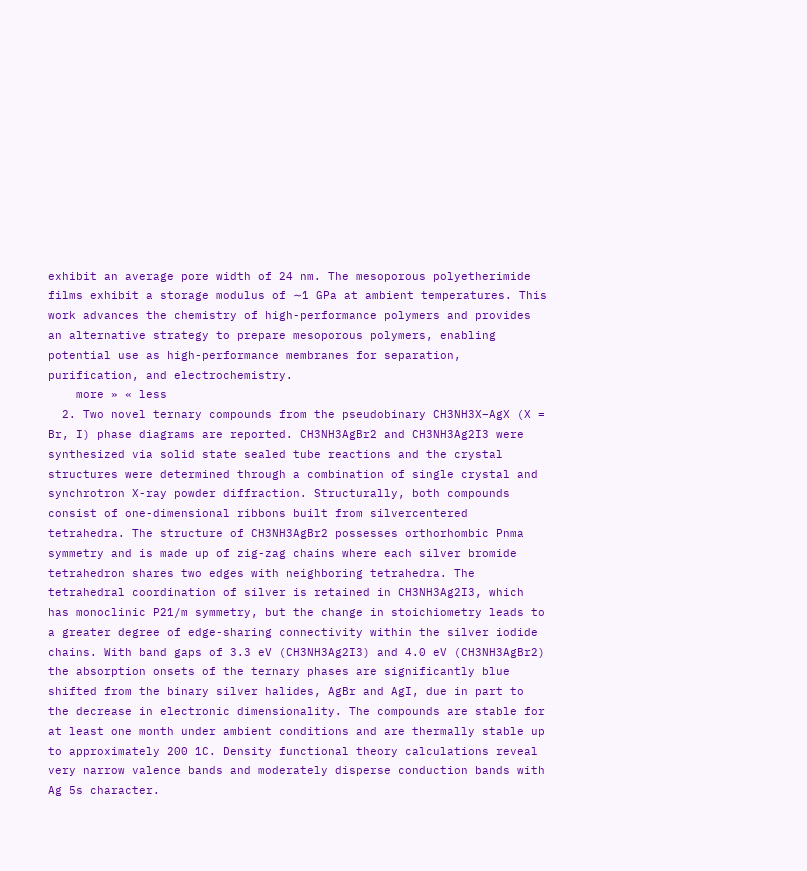exhibit an average pore width of 24 nm. The mesoporous polyetherimide films exhibit a storage modulus of ∼1 GPa at ambient temperatures. This work advances the chemistry of high-performance polymers and provides an alternative strategy to prepare mesoporous polymers, enabling potential use as high-performance membranes for separation, purification, and electrochemistry.
    more » « less
  2. Two novel ternary compounds from the pseudobinary CH3NH3X–AgX (X = Br, I) phase diagrams are reported. CH3NH3AgBr2 and CH3NH3Ag2I3 were synthesized via solid state sealed tube reactions and the crystal structures were determined through a combination of single crystal and synchrotron X-ray powder diffraction. Structurally, both compounds consist of one-dimensional ribbons built from silvercentered tetrahedra. The structure of CH3NH3AgBr2 possesses orthorhombic Pnma symmetry and is made up of zig-zag chains where each silver bromide tetrahedron shares two edges with neighboring tetrahedra. The tetrahedral coordination of silver is retained in CH3NH3Ag2I3, which has monoclinic P21/m symmetry, but the change in stoichiometry leads to a greater degree of edge-sharing connectivity within the silver iodide chains. With band gaps of 3.3 eV (CH3NH3Ag2I3) and 4.0 eV (CH3NH3AgBr2) the absorption onsets of the ternary phases are significantly blue shifted from the binary silver halides, AgBr and AgI, due in part to the decrease in electronic dimensionality. The compounds are stable for at least one month under ambient conditions and are thermally stable up to approximately 200 1C. Density functional theory calculations reveal very narrow valence bands and moderately disperse conduction bands with Ag 5s character.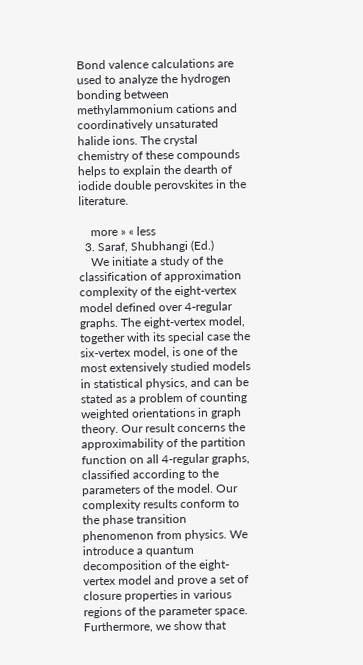Bond valence calculations are used to analyze the hydrogen bonding between methylammonium cations and coordinatively unsaturated halide ions. The crystal chemistry of these compounds helps to explain the dearth of iodide double perovskites in the literature.

    more » « less
  3. Saraf, Shubhangi (Ed.)
    We initiate a study of the classification of approximation complexity of the eight-vertex model defined over 4-regular graphs. The eight-vertex model, together with its special case the six-vertex model, is one of the most extensively studied models in statistical physics, and can be stated as a problem of counting weighted orientations in graph theory. Our result concerns the approximability of the partition function on all 4-regular graphs, classified according to the parameters of the model. Our complexity results conform to the phase transition phenomenon from physics. We introduce a quantum decomposition of the eight-vertex model and prove a set of closure properties in various regions of the parameter space. Furthermore, we show that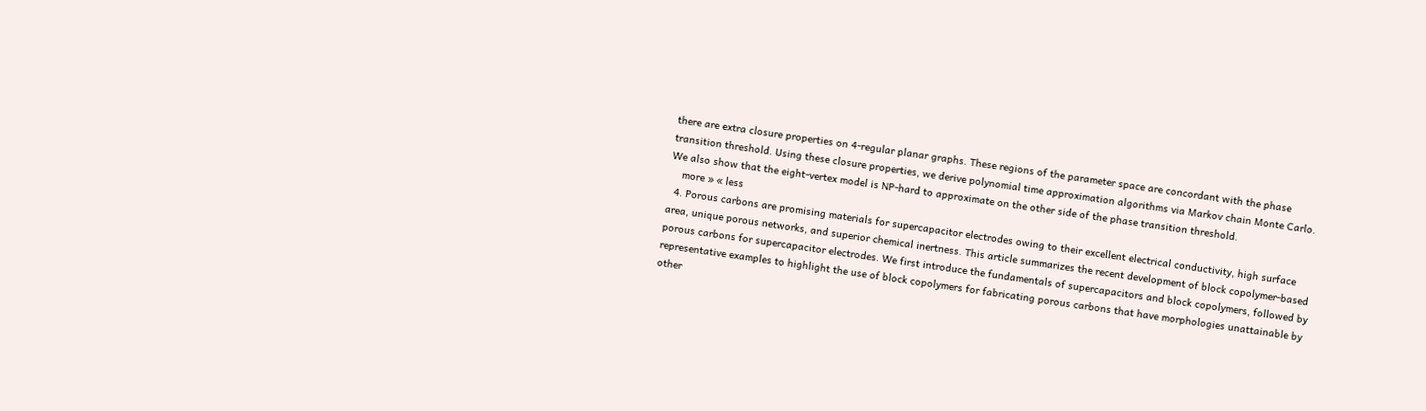there are extra closure properties on 4-regular planar graphs. These regions of the parameter space are concordant with the phase transition threshold. Using these closure properties, we derive polynomial time approximation algorithms via Markov chain Monte Carlo. We also show that the eight-vertex model is NP-hard to approximate on the other side of the phase transition threshold.
    more » « less
  4. Porous carbons are promising materials for supercapacitor electrodes owing to their excellent electrical conductivity, high surface area, unique porous networks, and superior chemical inertness. This article summarizes the recent development of block copolymer-based porous carbons for supercapacitor electrodes. We first introduce the fundamentals of supercapacitors and block copolymers, followed by representative examples to highlight the use of block copolymers for fabricating porous carbons that have morphologies unattainable by other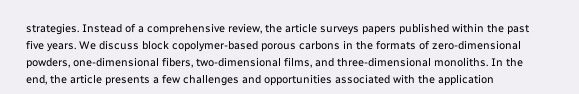strategies. Instead of a comprehensive review, the article surveys papers published within the past five years. We discuss block copolymer-based porous carbons in the formats of zero-dimensional powders, one-dimensional fibers, two-dimensional films, and three-dimensional monoliths. In the end, the article presents a few challenges and opportunities associated with the application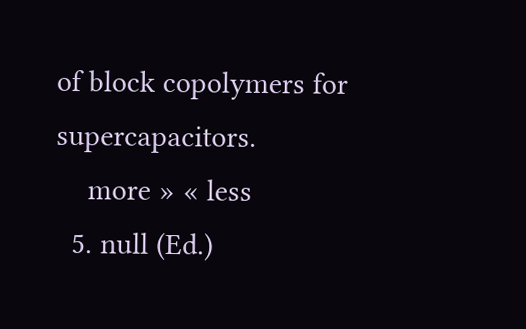of block copolymers for supercapacitors.
    more » « less
  5. null (Ed.)